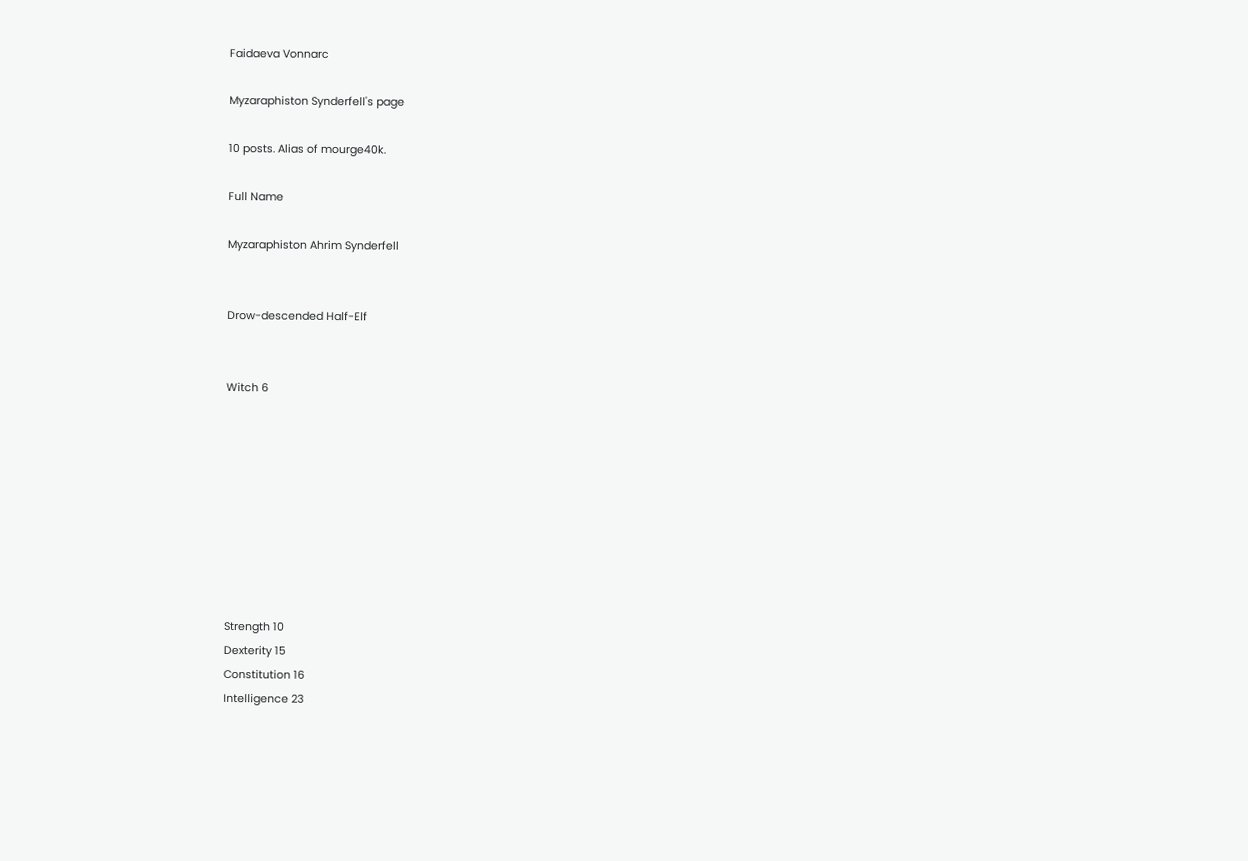Faidaeva Vonnarc

Myzaraphiston Synderfell's page

10 posts. Alias of mourge40k.

Full Name

Myzaraphiston Ahrim Synderfell


Drow-descended Half-Elf


Witch 6









Strength 10
Dexterity 15
Constitution 16
Intelligence 23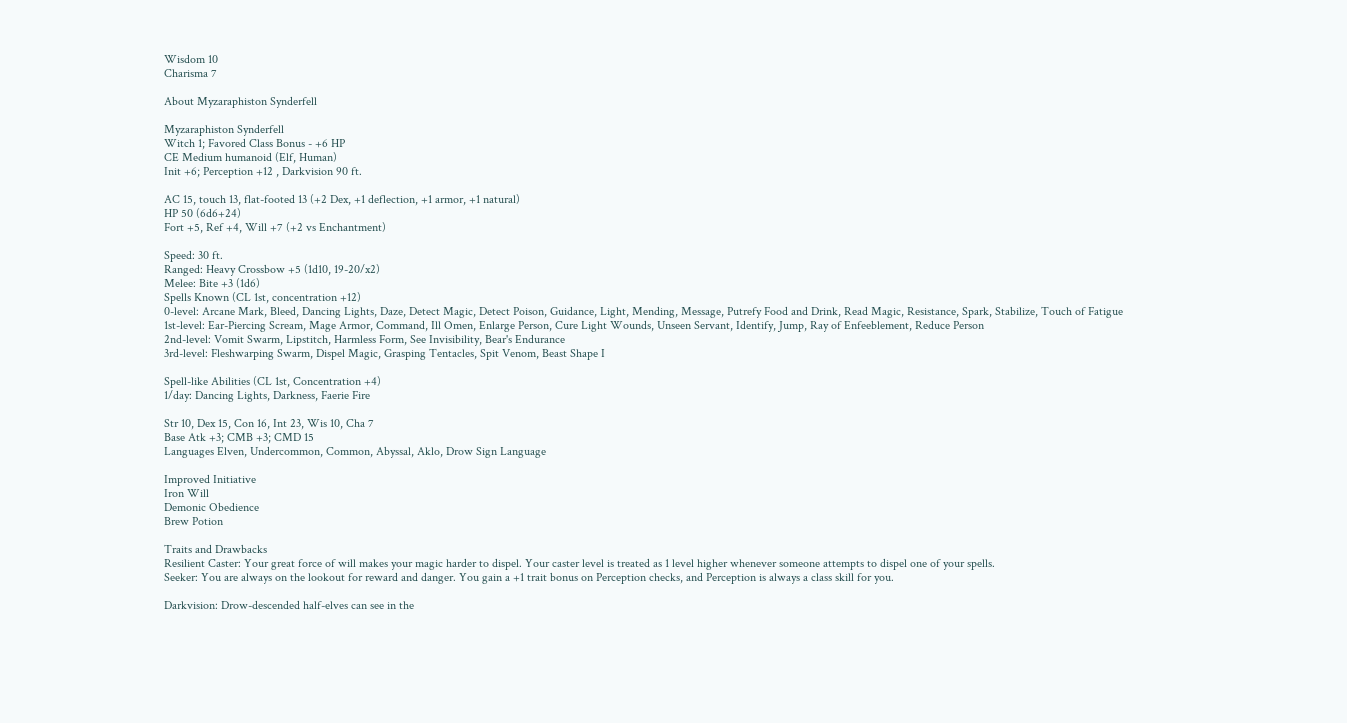Wisdom 10
Charisma 7

About Myzaraphiston Synderfell

Myzaraphiston Synderfell
Witch 1; Favored Class Bonus - +6 HP
CE Medium humanoid (Elf, Human)
Init +6; Perception +12 , Darkvision 90 ft.

AC 15, touch 13, flat-footed 13 (+2 Dex, +1 deflection, +1 armor, +1 natural)
HP 50 (6d6+24)
Fort +5, Ref +4, Will +7 (+2 vs Enchantment)

Speed: 30 ft.
Ranged: Heavy Crossbow +5 (1d10, 19-20/x2)
Melee: Bite +3 (1d6)
Spells Known (CL 1st, concentration +12)
0-level: Arcane Mark, Bleed, Dancing Lights, Daze, Detect Magic, Detect Poison, Guidance, Light, Mending, Message, Putrefy Food and Drink, Read Magic, Resistance, Spark, Stabilize, Touch of Fatigue
1st-level: Ear-Piercing Scream, Mage Armor, Command, Ill Omen, Enlarge Person, Cure Light Wounds, Unseen Servant, Identify, Jump, Ray of Enfeeblement, Reduce Person
2nd-level: Vomit Swarm, Lipstitch, Harmless Form, See Invisibility, Bear's Endurance
3rd-level: Fleshwarping Swarm, Dispel Magic, Grasping Tentacles, Spit Venom, Beast Shape I

Spell-like Abilities (CL 1st, Concentration +4)
1/day: Dancing Lights, Darkness, Faerie Fire

Str 10, Dex 15, Con 16, Int 23, Wis 10, Cha 7
Base Atk +3; CMB +3; CMD 15
Languages Elven, Undercommon, Common, Abyssal, Aklo, Drow Sign Language

Improved Initiative
Iron Will
Demonic Obedience
Brew Potion

Traits and Drawbacks
Resilient Caster: Your great force of will makes your magic harder to dispel. Your caster level is treated as 1 level higher whenever someone attempts to dispel one of your spells.
Seeker: You are always on the lookout for reward and danger. You gain a +1 trait bonus on Perception checks, and Perception is always a class skill for you.

Darkvision: Drow-descended half-elves can see in the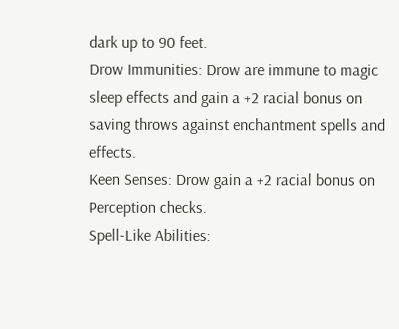dark up to 90 feet.
Drow Immunities: Drow are immune to magic sleep effects and gain a +2 racial bonus on saving throws against enchantment spells and effects.
Keen Senses: Drow gain a +2 racial bonus on Perception checks.
Spell-Like Abilities: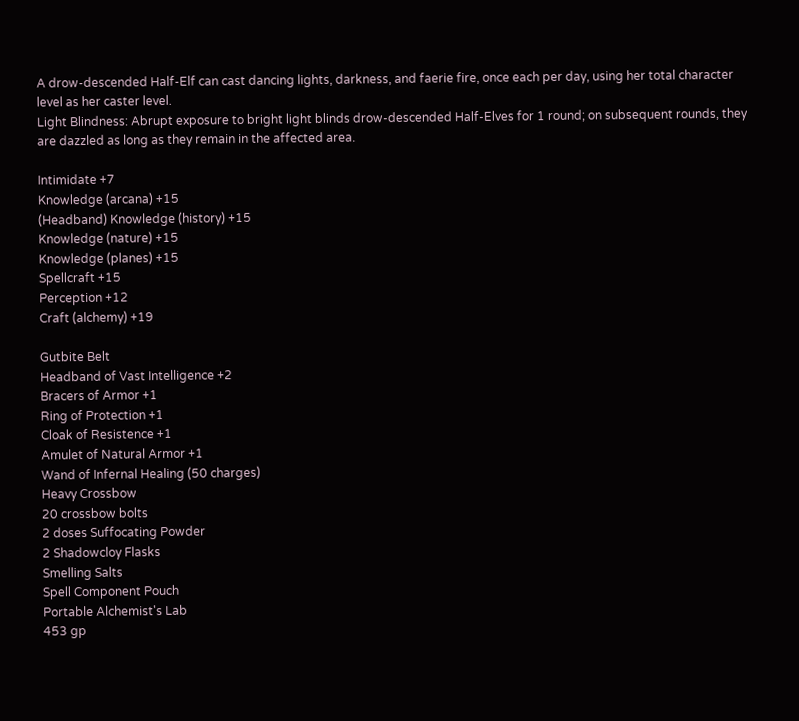A drow-descended Half-Elf can cast dancing lights, darkness, and faerie fire, once each per day, using her total character level as her caster level.
Light Blindness: Abrupt exposure to bright light blinds drow-descended Half-Elves for 1 round; on subsequent rounds, they are dazzled as long as they remain in the affected area.

Intimidate +7
Knowledge (arcana) +15
(Headband) Knowledge (history) +15
Knowledge (nature) +15
Knowledge (planes) +15
Spellcraft +15
Perception +12
Craft (alchemy) +19

Gutbite Belt
Headband of Vast Intelligence +2
Bracers of Armor +1
Ring of Protection +1
Cloak of Resistence +1
Amulet of Natural Armor +1
Wand of Infernal Healing (50 charges)
Heavy Crossbow
20 crossbow bolts
2 doses Suffocating Powder
2 Shadowcloy Flasks
Smelling Salts
Spell Component Pouch
Portable Alchemist's Lab
453 gp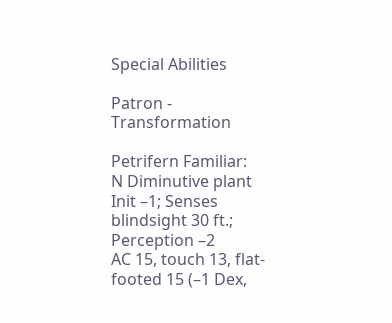Special Abilities

Patron - Transformation

Petrifern Familiar:
N Diminutive plant
Init –1; Senses blindsight 30 ft.; Perception –2
AC 15, touch 13, flat-footed 15 (–1 Dex,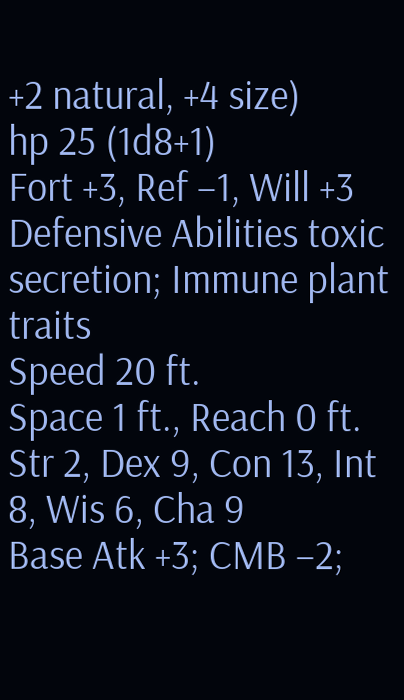+2 natural, +4 size)
hp 25 (1d8+1)
Fort +3, Ref –1, Will +3
Defensive Abilities toxic secretion; Immune plant traits
Speed 20 ft.
Space 1 ft., Reach 0 ft.
Str 2, Dex 9, Con 13, Int 8, Wis 6, Cha 9
Base Atk +3; CMB –2;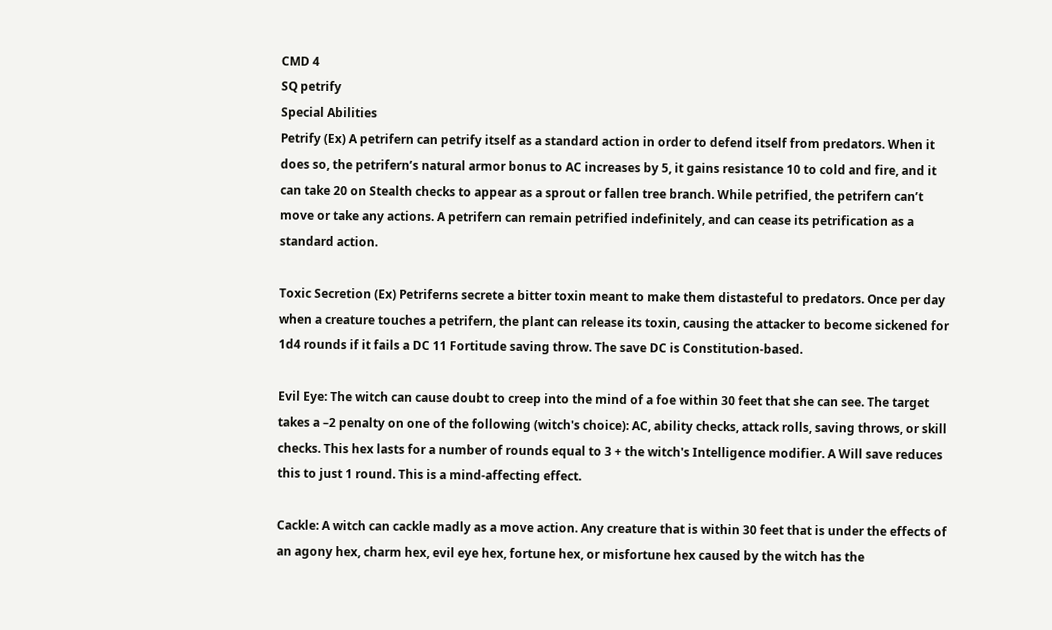CMD 4
SQ petrify
Special Abilities
Petrify (Ex) A petrifern can petrify itself as a standard action in order to defend itself from predators. When it does so, the petrifern’s natural armor bonus to AC increases by 5, it gains resistance 10 to cold and fire, and it can take 20 on Stealth checks to appear as a sprout or fallen tree branch. While petrified, the petrifern can’t move or take any actions. A petrifern can remain petrified indefinitely, and can cease its petrification as a standard action.

Toxic Secretion (Ex) Petriferns secrete a bitter toxin meant to make them distasteful to predators. Once per day when a creature touches a petrifern, the plant can release its toxin, causing the attacker to become sickened for 1d4 rounds if it fails a DC 11 Fortitude saving throw. The save DC is Constitution-based.

Evil Eye: The witch can cause doubt to creep into the mind of a foe within 30 feet that she can see. The target takes a –2 penalty on one of the following (witch's choice): AC, ability checks, attack rolls, saving throws, or skill checks. This hex lasts for a number of rounds equal to 3 + the witch's Intelligence modifier. A Will save reduces this to just 1 round. This is a mind-affecting effect.

Cackle: A witch can cackle madly as a move action. Any creature that is within 30 feet that is under the effects of an agony hex, charm hex, evil eye hex, fortune hex, or misfortune hex caused by the witch has the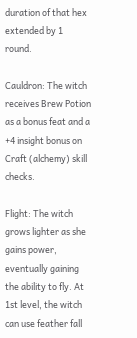duration of that hex extended by 1 round.

Cauldron: The witch receives Brew Potion as a bonus feat and a +4 insight bonus on Craft (alchemy) skill checks.

Flight: The witch grows lighter as she gains power, eventually gaining the ability to fly. At 1st level, the witch can use feather fall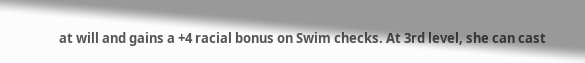at will and gains a +4 racial bonus on Swim checks. At 3rd level, she can cast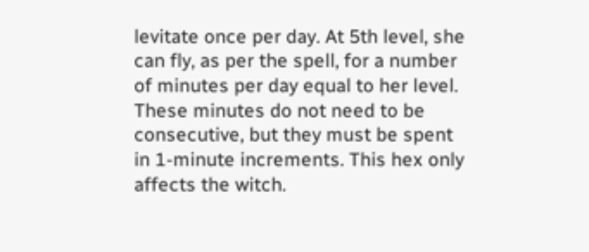levitate once per day. At 5th level, she can fly, as per the spell, for a number of minutes per day equal to her level. These minutes do not need to be consecutive, but they must be spent in 1-minute increments. This hex only affects the witch.